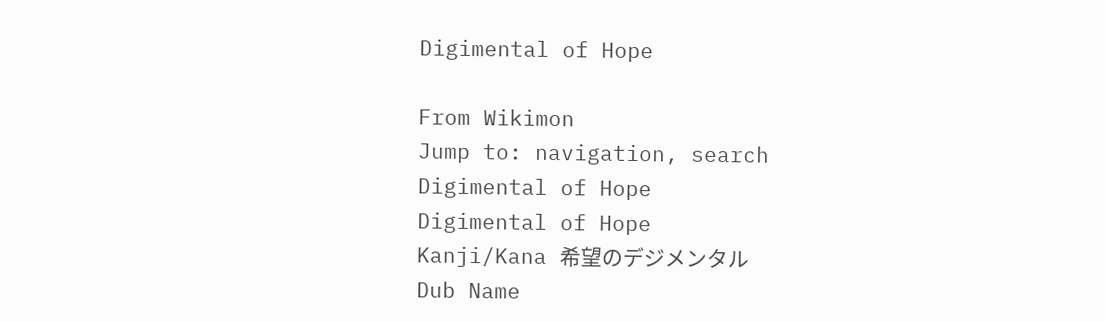Digimental of Hope

From Wikimon
Jump to: navigation, search
Digimental of Hope
Digimental of Hope
Kanji/Kana 希望のデジメンタル
Dub Name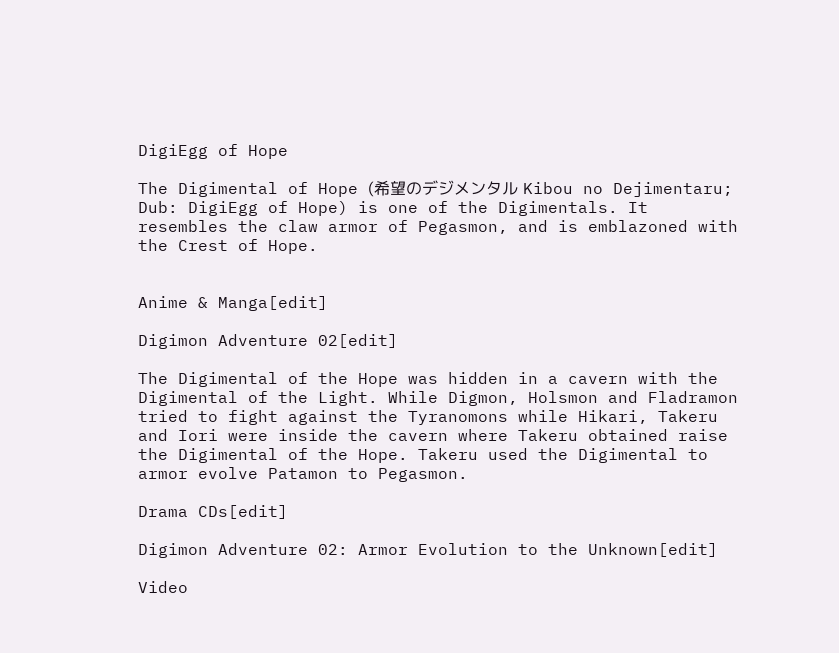DigiEgg of Hope

The Digimental of Hope (希望のデジメンタル Kibou no Dejimentaru; Dub: DigiEgg of Hope) is one of the Digimentals. It resembles the claw armor of Pegasmon, and is emblazoned with the Crest of Hope.


Anime & Manga[edit]

Digimon Adventure 02[edit]

The Digimental of the Hope was hidden in a cavern with the Digimental of the Light. While Digmon, Holsmon and Fladramon tried to fight against the Tyranomons while Hikari, Takeru and Iori were inside the cavern where Takeru obtained raise the Digimental of the Hope. Takeru used the Digimental to armor evolve Patamon to Pegasmon.

Drama CDs[edit]

Digimon Adventure 02: Armor Evolution to the Unknown[edit]

Video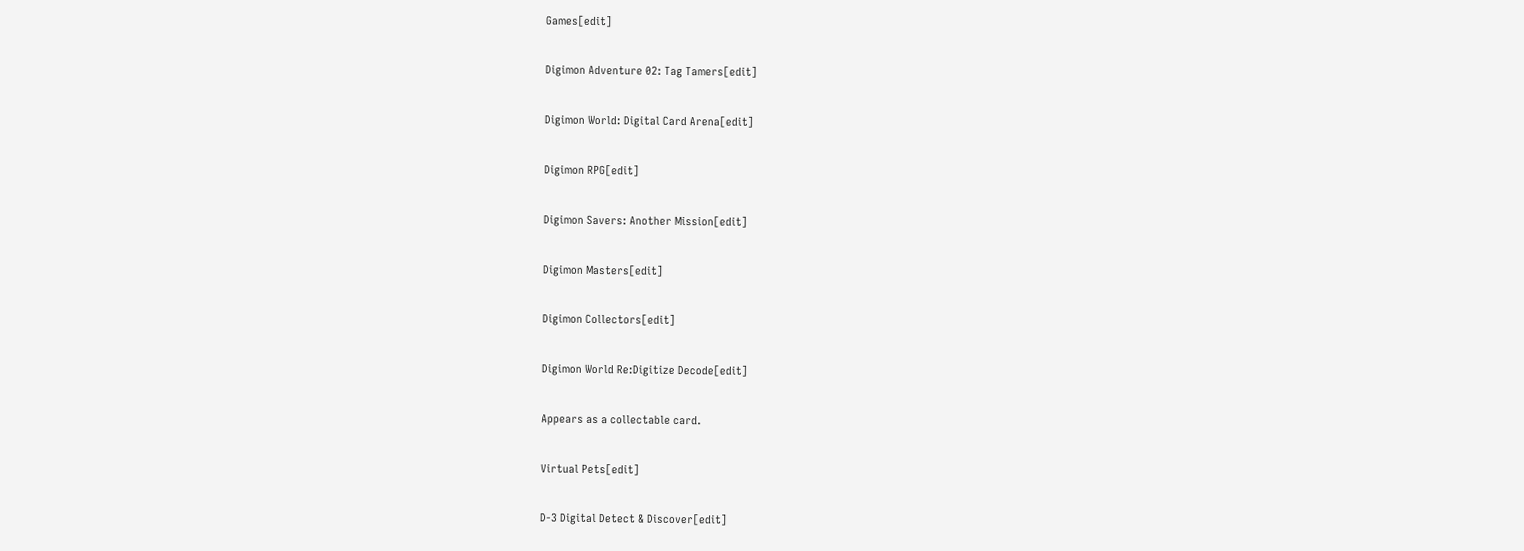Games[edit]

Digimon Adventure 02: Tag Tamers[edit]

Digimon World: Digital Card Arena[edit]

Digimon RPG[edit]

Digimon Savers: Another Mission[edit]

Digimon Masters[edit]

Digimon Collectors[edit]

Digimon World Re:Digitize Decode[edit]

Appears as a collectable card.

Virtual Pets[edit]

D-3 Digital Detect & Discover[edit]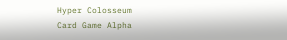Hyper Colosseum
Card Game Alpha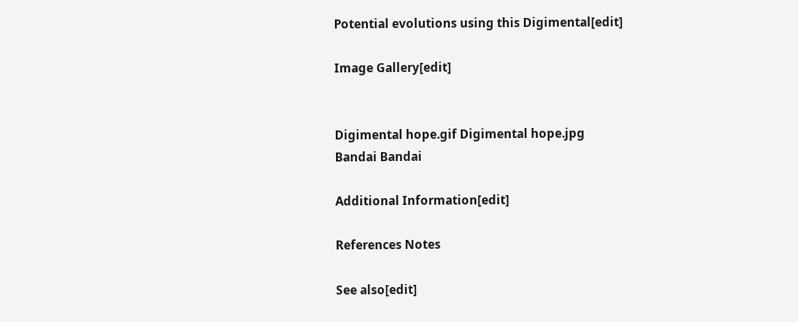Potential evolutions using this Digimental[edit]

Image Gallery[edit]


Digimental hope.gif Digimental hope.jpg
Bandai Bandai

Additional Information[edit]

References Notes

See also[edit]